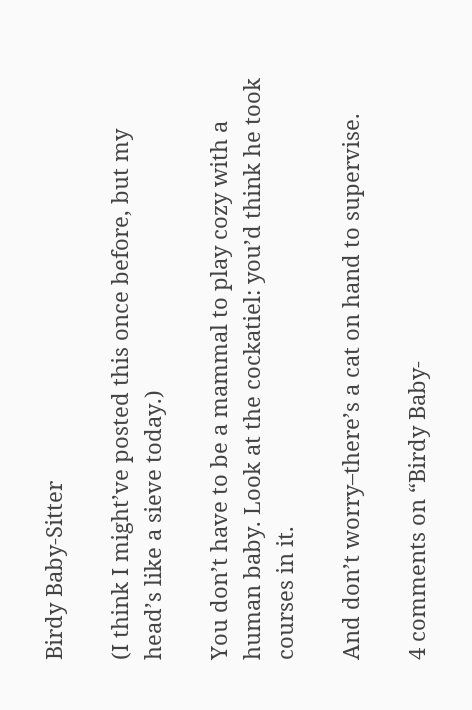Birdy Baby-Sitter

(I think I might’ve posted this once before, but my head’s like a sieve today.)

You don’t have to be a mammal to play cozy with a human baby. Look at the cockatiel: you’d think he took courses in it.

And don’t worry–there’s a cat on hand to supervise.

4 comments on “Birdy Baby-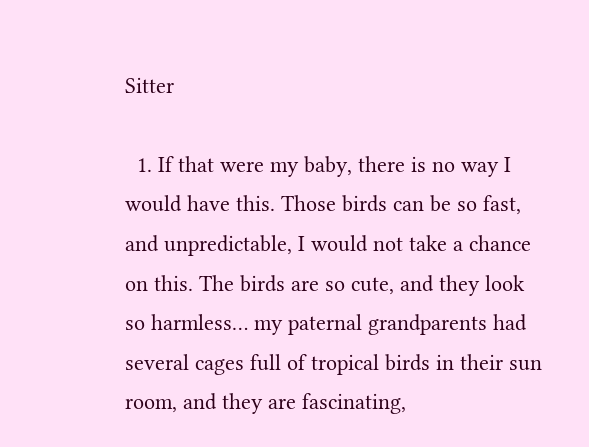Sitter

  1. If that were my baby, there is no way I would have this. Those birds can be so fast, and unpredictable, I would not take a chance on this. The birds are so cute, and they look so harmless… my paternal grandparents had several cages full of tropical birds in their sun room, and they are fascinating,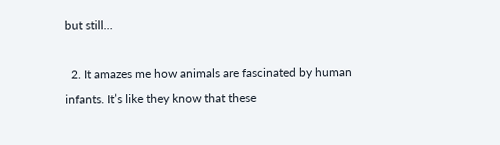but still…

  2. It amazes me how animals are fascinated by human infants. It’s like they know that these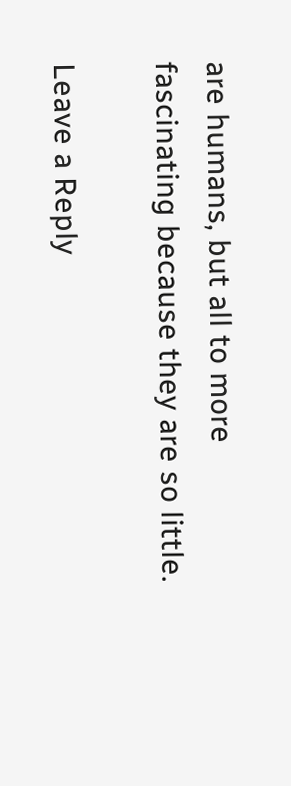are humans, but all to more fascinating because they are so little.

Leave a Reply